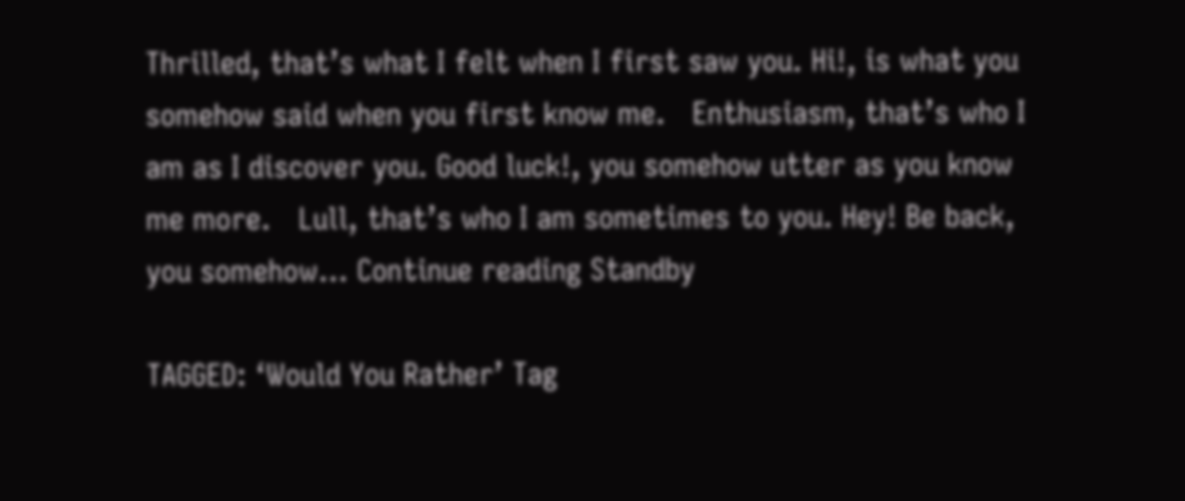Thrilled, that’s what I felt when I first saw you. Hi!, is what you somehow said when you first know me.   Enthusiasm, that’s who I am as I discover you. Good luck!, you somehow utter as you know me more.   Lull, that’s who I am sometimes to you. Hey! Be back, you somehow… Continue reading Standby

TAGGED: ‘Would You Rather’ Tag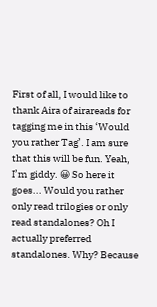First of all, I would like to thank Aira of airareads for tagging me in this ‘Would you rather Tag’. I am sure that this will be fun. Yeah, I’m giddy. 😀 So here it goes... Would you rather only read trilogies or only read standalones? Oh I actually preferred standalones. Why? Because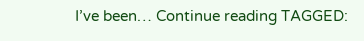I’ve been… Continue reading TAGGED: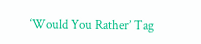‘Would You Rather’ Tag